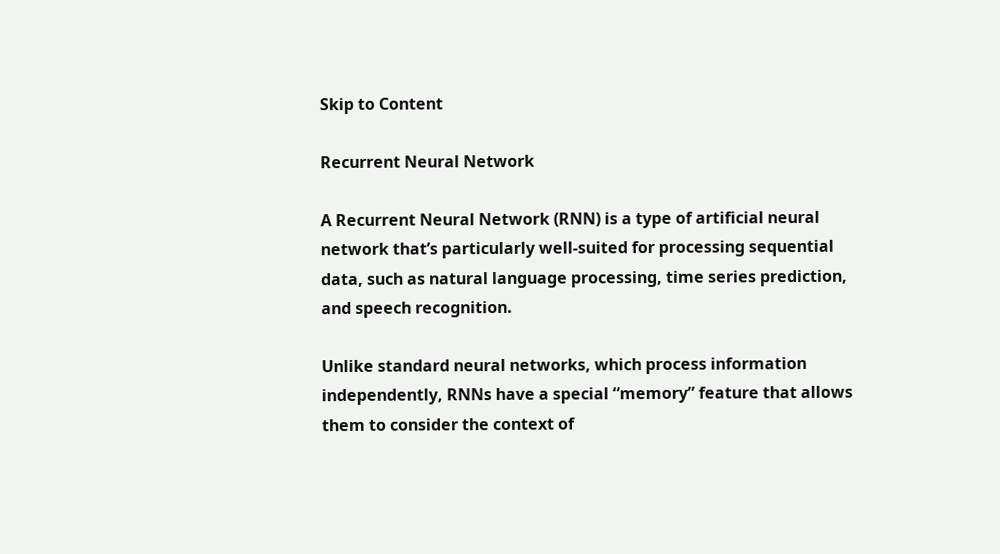Skip to Content

Recurrent Neural Network

A Recurrent Neural Network (RNN) is a type of artificial neural network that’s particularly well-suited for processing sequential data, such as natural language processing, time series prediction, and speech recognition.

Unlike standard neural networks, which process information independently, RNNs have a special “memory” feature that allows them to consider the context of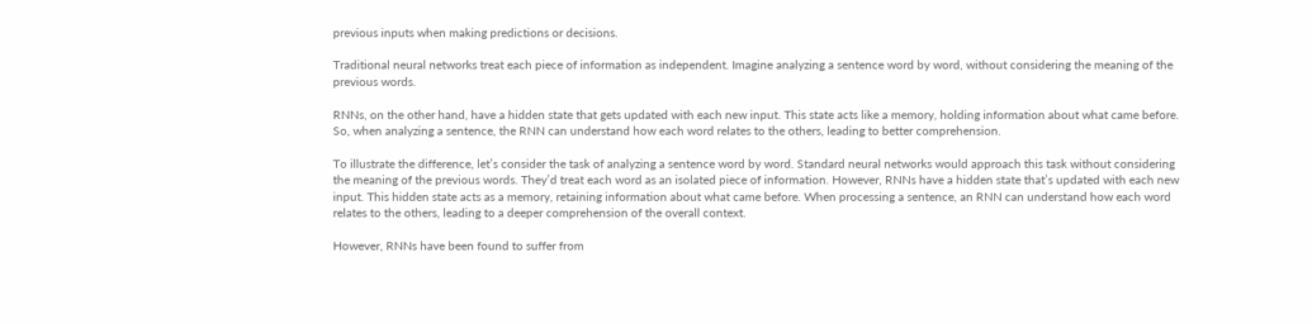previous inputs when making predictions or decisions.

Traditional neural networks treat each piece of information as independent. Imagine analyzing a sentence word by word, without considering the meaning of the previous words.

RNNs, on the other hand, have a hidden state that gets updated with each new input. This state acts like a memory, holding information about what came before. So, when analyzing a sentence, the RNN can understand how each word relates to the others, leading to better comprehension.

To illustrate the difference, let’s consider the task of analyzing a sentence word by word. Standard neural networks would approach this task without considering the meaning of the previous words. They’d treat each word as an isolated piece of information. However, RNNs have a hidden state that’s updated with each new input. This hidden state acts as a memory, retaining information about what came before. When processing a sentence, an RNN can understand how each word relates to the others, leading to a deeper comprehension of the overall context.

However, RNNs have been found to suffer from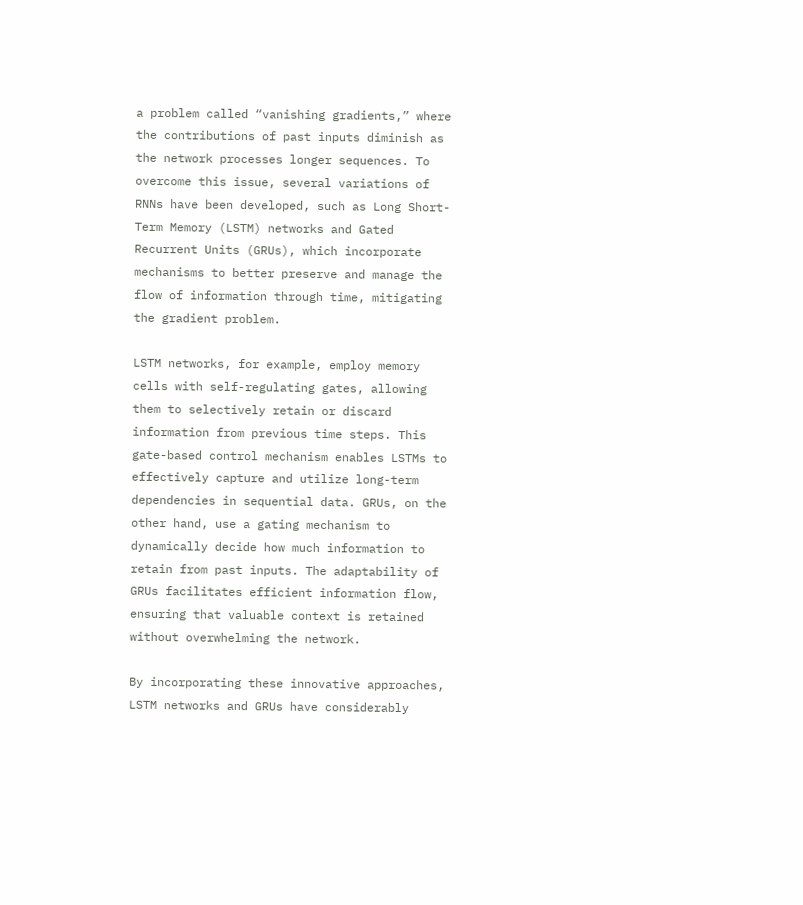a problem called “vanishing gradients,” where the contributions of past inputs diminish as the network processes longer sequences. To overcome this issue, several variations of RNNs have been developed, such as Long Short-Term Memory (LSTM) networks and Gated Recurrent Units (GRUs), which incorporate mechanisms to better preserve and manage the flow of information through time, mitigating the gradient problem.

LSTM networks, for example, employ memory cells with self-regulating gates, allowing them to selectively retain or discard information from previous time steps. This gate-based control mechanism enables LSTMs to effectively capture and utilize long-term dependencies in sequential data. GRUs, on the other hand, use a gating mechanism to dynamically decide how much information to retain from past inputs. The adaptability of GRUs facilitates efficient information flow, ensuring that valuable context is retained without overwhelming the network.

By incorporating these innovative approaches, LSTM networks and GRUs have considerably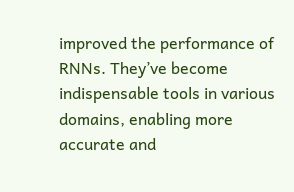improved the performance of RNNs. They’ve become indispensable tools in various domains, enabling more accurate and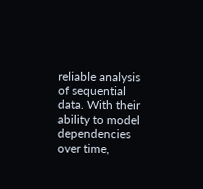reliable analysis of sequential data. With their ability to model dependencies over time,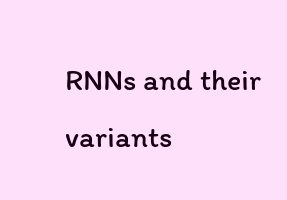RNNs and their variants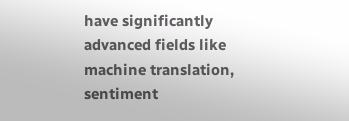have significantly advanced fields like machine translation, sentiment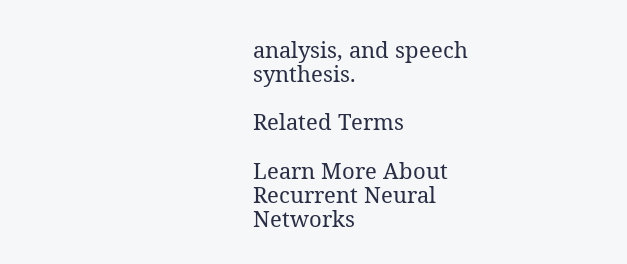analysis, and speech synthesis.

Related Terms

Learn More About Recurrent Neural Networks